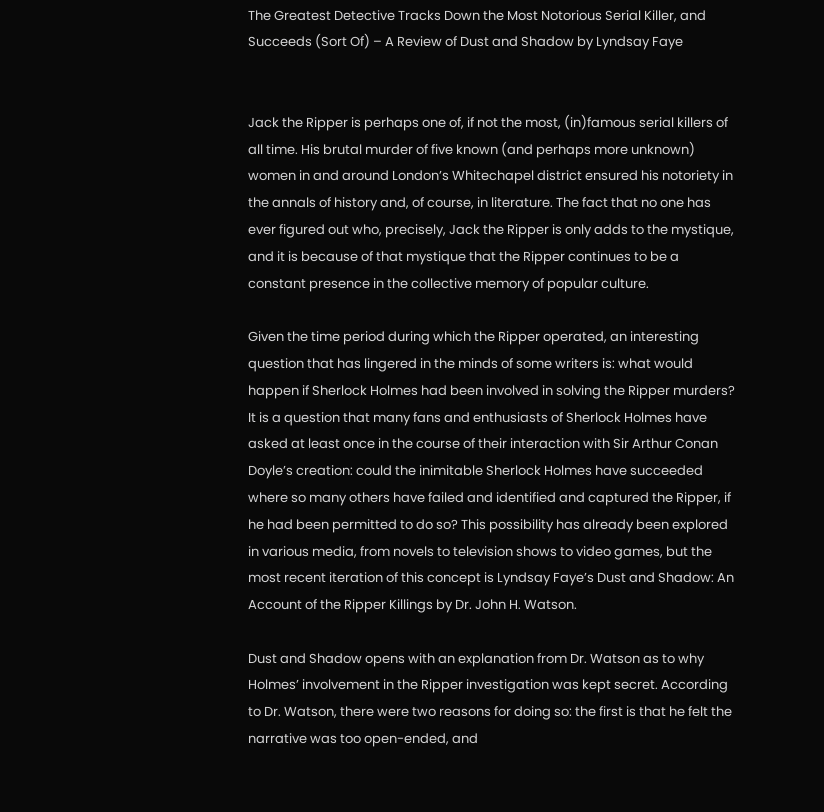The Greatest Detective Tracks Down the Most Notorious Serial Killer, and Succeeds (Sort Of) – A Review of Dust and Shadow by Lyndsay Faye


Jack the Ripper is perhaps one of, if not the most, (in)famous serial killers of all time. His brutal murder of five known (and perhaps more unknown) women in and around London’s Whitechapel district ensured his notoriety in the annals of history and, of course, in literature. The fact that no one has ever figured out who, precisely, Jack the Ripper is only adds to the mystique, and it is because of that mystique that the Ripper continues to be a constant presence in the collective memory of popular culture.

Given the time period during which the Ripper operated, an interesting question that has lingered in the minds of some writers is: what would happen if Sherlock Holmes had been involved in solving the Ripper murders? It is a question that many fans and enthusiasts of Sherlock Holmes have asked at least once in the course of their interaction with Sir Arthur Conan Doyle’s creation: could the inimitable Sherlock Holmes have succeeded where so many others have failed and identified and captured the Ripper, if he had been permitted to do so? This possibility has already been explored in various media, from novels to television shows to video games, but the most recent iteration of this concept is Lyndsay Faye’s Dust and Shadow: An Account of the Ripper Killings by Dr. John H. Watson.

Dust and Shadow opens with an explanation from Dr. Watson as to why Holmes’ involvement in the Ripper investigation was kept secret. According to Dr. Watson, there were two reasons for doing so: the first is that he felt the narrative was too open-ended, and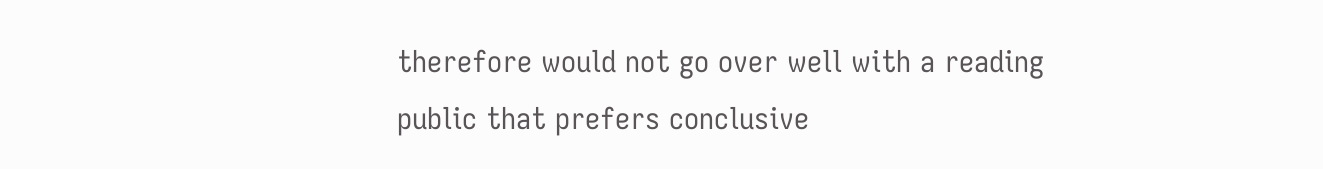therefore would not go over well with a reading public that prefers conclusive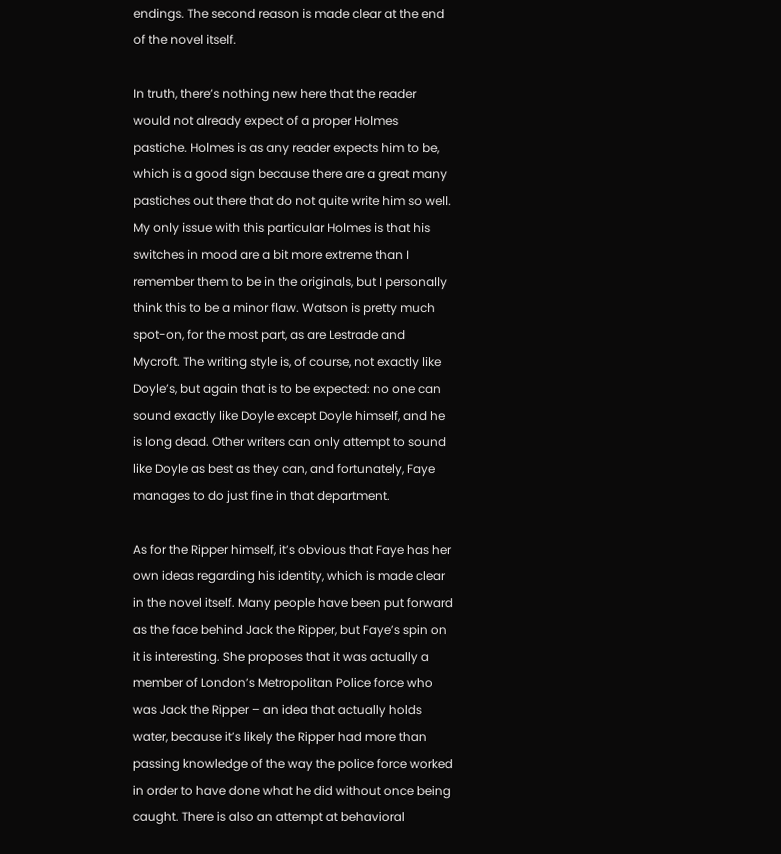endings. The second reason is made clear at the end of the novel itself.

In truth, there’s nothing new here that the reader would not already expect of a proper Holmes pastiche. Holmes is as any reader expects him to be, which is a good sign because there are a great many pastiches out there that do not quite write him so well. My only issue with this particular Holmes is that his switches in mood are a bit more extreme than I remember them to be in the originals, but I personally think this to be a minor flaw. Watson is pretty much spot-on, for the most part, as are Lestrade and Mycroft. The writing style is, of course, not exactly like Doyle’s, but again that is to be expected: no one can sound exactly like Doyle except Doyle himself, and he is long dead. Other writers can only attempt to sound like Doyle as best as they can, and fortunately, Faye manages to do just fine in that department.

As for the Ripper himself, it’s obvious that Faye has her own ideas regarding his identity, which is made clear in the novel itself. Many people have been put forward as the face behind Jack the Ripper, but Faye’s spin on it is interesting. She proposes that it was actually a member of London’s Metropolitan Police force who was Jack the Ripper – an idea that actually holds water, because it’s likely the Ripper had more than passing knowledge of the way the police force worked in order to have done what he did without once being caught. There is also an attempt at behavioral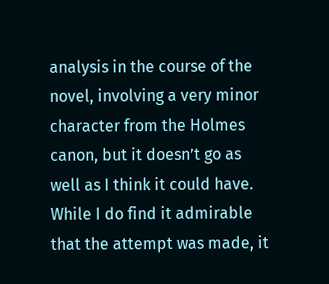analysis in the course of the novel, involving a very minor character from the Holmes canon, but it doesn’t go as well as I think it could have. While I do find it admirable that the attempt was made, it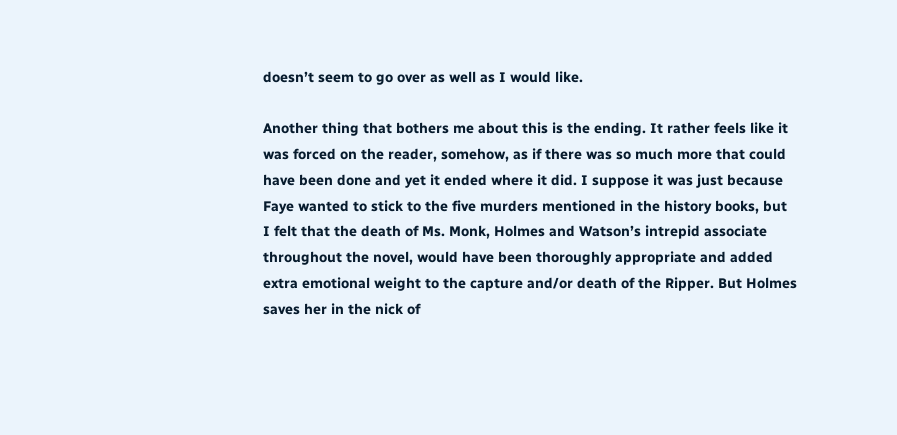doesn’t seem to go over as well as I would like.

Another thing that bothers me about this is the ending. It rather feels like it was forced on the reader, somehow, as if there was so much more that could have been done and yet it ended where it did. I suppose it was just because Faye wanted to stick to the five murders mentioned in the history books, but I felt that the death of Ms. Monk, Holmes and Watson’s intrepid associate throughout the novel, would have been thoroughly appropriate and added extra emotional weight to the capture and/or death of the Ripper. But Holmes saves her in the nick of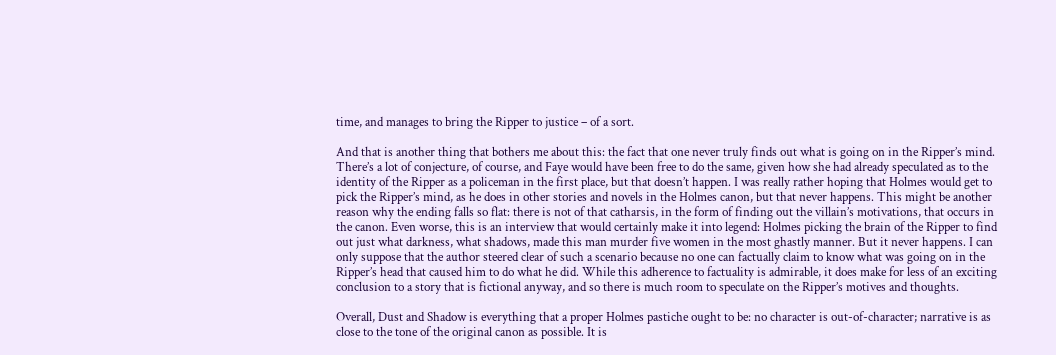time, and manages to bring the Ripper to justice – of a sort.

And that is another thing that bothers me about this: the fact that one never truly finds out what is going on in the Ripper’s mind. There’s a lot of conjecture, of course, and Faye would have been free to do the same, given how she had already speculated as to the identity of the Ripper as a policeman in the first place, but that doesn’t happen. I was really rather hoping that Holmes would get to pick the Ripper’s mind, as he does in other stories and novels in the Holmes canon, but that never happens. This might be another reason why the ending falls so flat: there is not of that catharsis, in the form of finding out the villain’s motivations, that occurs in the canon. Even worse, this is an interview that would certainly make it into legend: Holmes picking the brain of the Ripper to find out just what darkness, what shadows, made this man murder five women in the most ghastly manner. But it never happens. I can only suppose that the author steered clear of such a scenario because no one can factually claim to know what was going on in the Ripper’s head that caused him to do what he did. While this adherence to factuality is admirable, it does make for less of an exciting conclusion to a story that is fictional anyway, and so there is much room to speculate on the Ripper’s motives and thoughts.

Overall, Dust and Shadow is everything that a proper Holmes pastiche ought to be: no character is out-of-character; narrative is as close to the tone of the original canon as possible. It is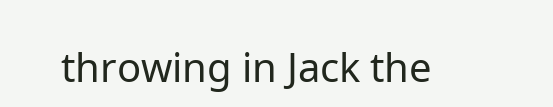throwing in Jack the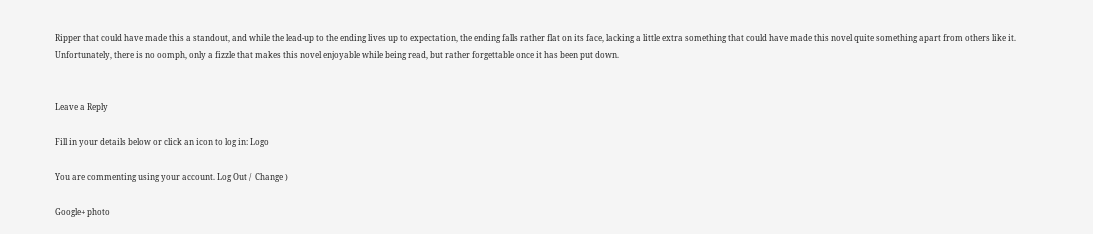Ripper that could have made this a standout, and while the lead-up to the ending lives up to expectation, the ending falls rather flat on its face, lacking a little extra something that could have made this novel quite something apart from others like it. Unfortunately, there is no oomph, only a fizzle that makes this novel enjoyable while being read, but rather forgettable once it has been put down.


Leave a Reply

Fill in your details below or click an icon to log in: Logo

You are commenting using your account. Log Out /  Change )

Google+ photo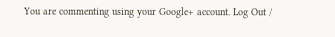You are commenting using your Google+ account. Log Out /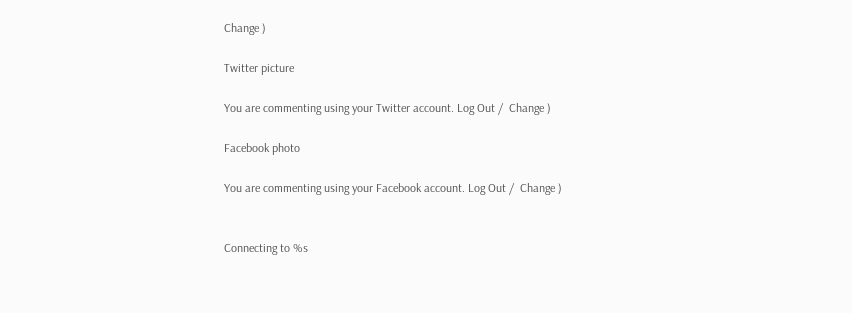Change )

Twitter picture

You are commenting using your Twitter account. Log Out /  Change )

Facebook photo

You are commenting using your Facebook account. Log Out /  Change )


Connecting to %s